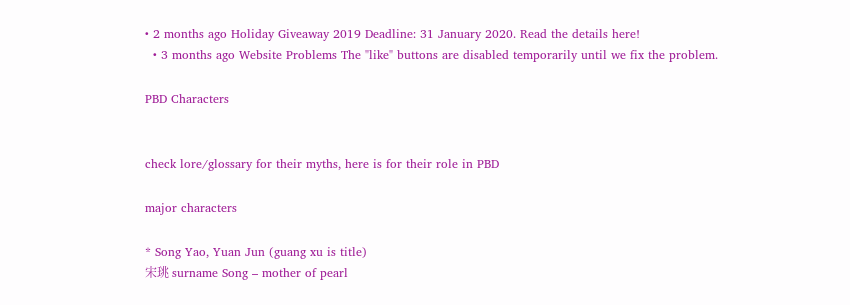• 2 months ago Holiday Giveaway 2019 Deadline: 31 January 2020. Read the details here!
  • 3 months ago Website Problems The "like" buttons are disabled temporarily until we fix the problem.

PBD Characters


check lore/glossary for their myths, here is for their role in PBD

major characters

* Song Yao, Yuan Jun (guang xu is title)
宋珧 surname Song – mother of pearl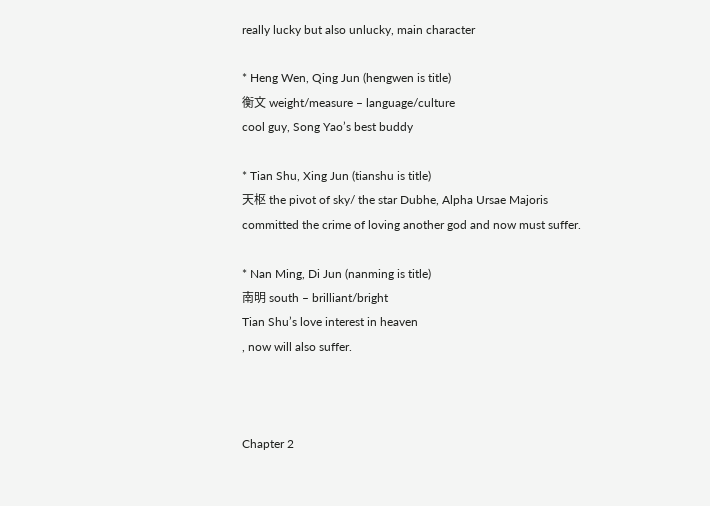really lucky but also unlucky, main character

* Heng Wen, Qing Jun (hengwen is title)
衡文 weight/measure – language/culture
cool guy, Song Yao’s best buddy

* Tian Shu, Xing Jun (tianshu is title)
天枢 the pivot of sky/ the star Dubhe, Alpha Ursae Majoris
committed the crime of loving another god and now must suffer.

* Nan Ming, Di Jun (nanming is title)
南明 south – brilliant/bright
Tian Shu’s love interest in heaven
, now will also suffer.



Chapter 2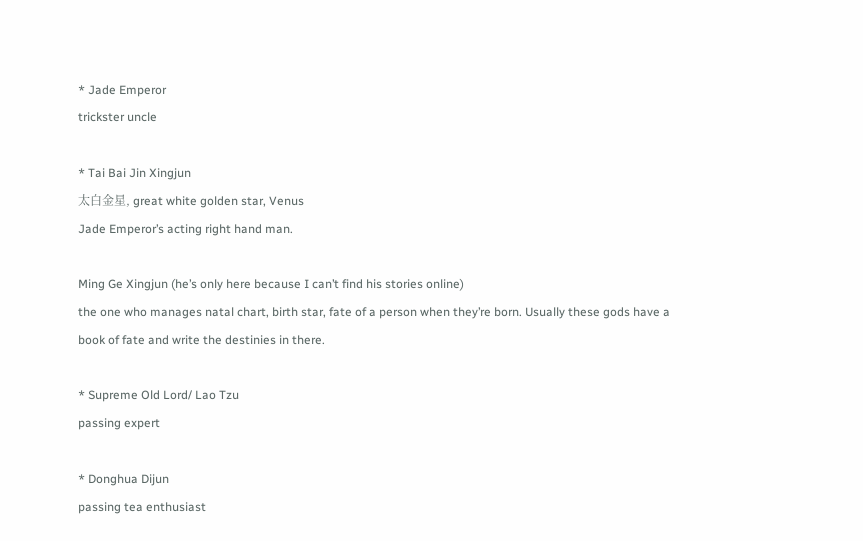* Jade Emperor
trickster uncle

* Tai Bai Jin Xingjun
太白金星, great white golden star, Venus
Jade Emperor’s acting right hand man.

Ming Ge Xingjun (he’s only here because I can’t find his stories online)
the one who manages natal chart, birth star, fate of a person when they’re born. Usually these gods have a book of fate and write the destinies in there.

* Supreme Old Lord/ Lao Tzu
passing expert

* Donghua Dijun
passing tea enthusiast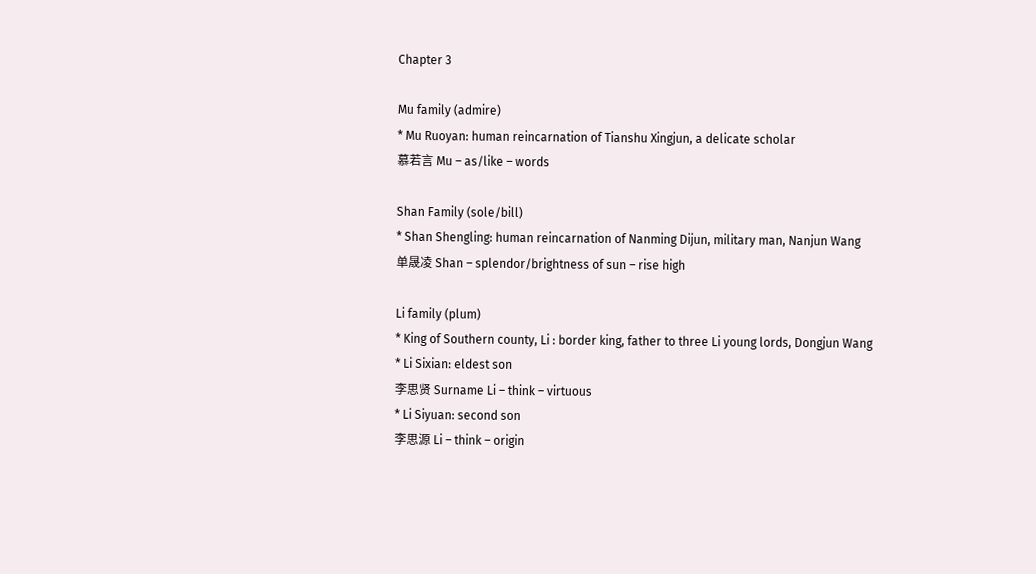Chapter 3

Mu family (admire)
* Mu Ruoyan: human reincarnation of Tianshu Xingjun, a delicate scholar
慕若言 Mu – as/like – words

Shan Family (sole/bill)
* Shan Shengling: human reincarnation of Nanming Dijun, military man, Nanjun Wang
单晟凌 Shan – splendor/brightness of sun – rise high

Li family (plum)
* King of Southern county, Li : border king, father to three Li young lords, Dongjun Wang
* Li Sixian: eldest son
李思贤 Surname Li – think – virtuous
* Li Siyuan: second son
李思源 Li – think – origin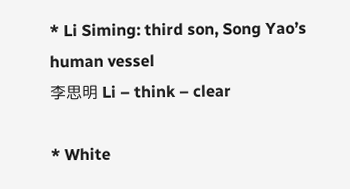* Li Siming: third son, Song Yao’s human vessel
李思明 Li – think – clear

* White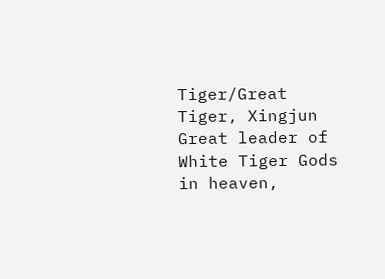Tiger/Great Tiger, Xingjun
Great leader of White Tiger Gods in heaven,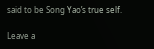said to be Song Yao’s true self.

Leave a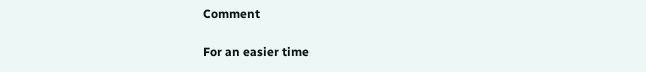Comment

For an easier time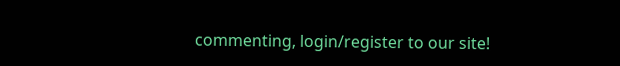commenting, login/register to our site!